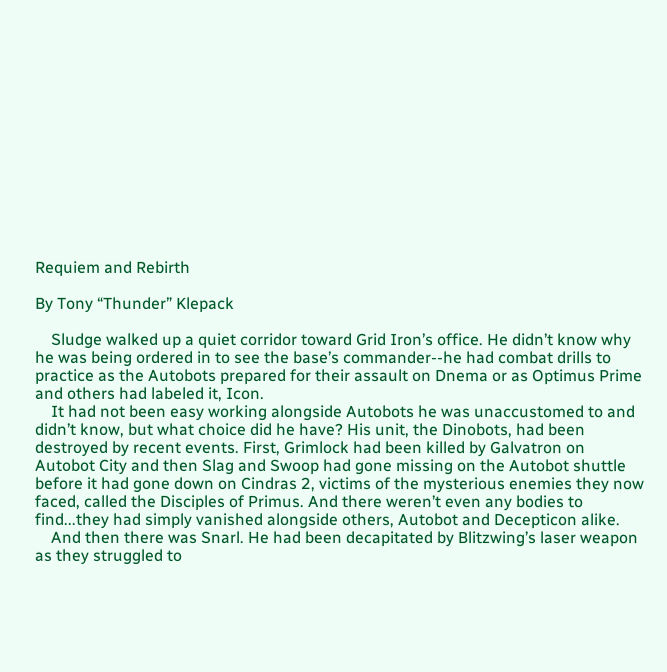Requiem and Rebirth

By Tony “Thunder” Klepack

    Sludge walked up a quiet corridor toward Grid Iron’s office. He didn’t know why he was being ordered in to see the base’s commander--he had combat drills to practice as the Autobots prepared for their assault on Dnema or as Optimus Prime and others had labeled it, Icon.
    It had not been easy working alongside Autobots he was unaccustomed to and didn’t know, but what choice did he have? His unit, the Dinobots, had been destroyed by recent events. First, Grimlock had been killed by Galvatron on Autobot City and then Slag and Swoop had gone missing on the Autobot shuttle before it had gone down on Cindras 2, victims of the mysterious enemies they now faced, called the Disciples of Primus. And there weren’t even any bodies to find...they had simply vanished alongside others, Autobot and Decepticon alike.
    And then there was Snarl. He had been decapitated by Blitzwing’s laser weapon as they struggled to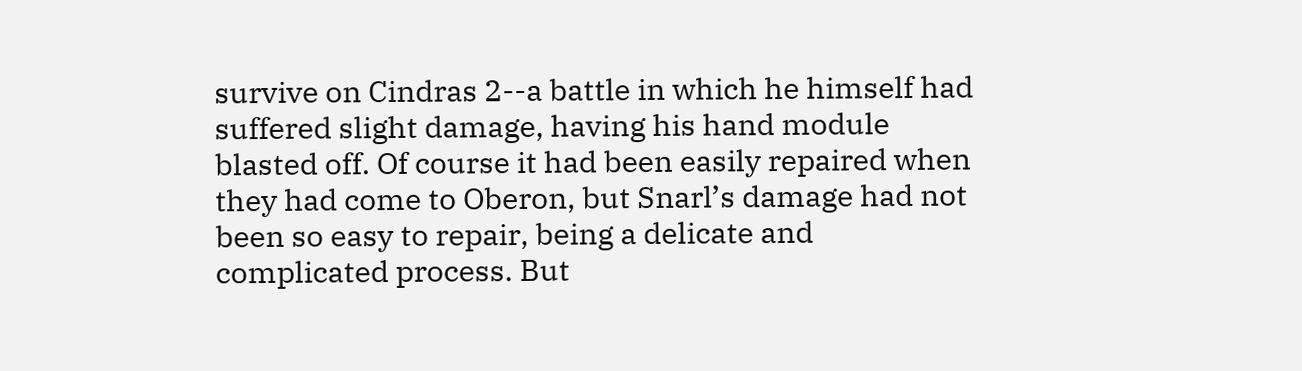survive on Cindras 2--a battle in which he himself had suffered slight damage, having his hand module blasted off. Of course it had been easily repaired when they had come to Oberon, but Snarl’s damage had not been so easy to repair, being a delicate and complicated process. But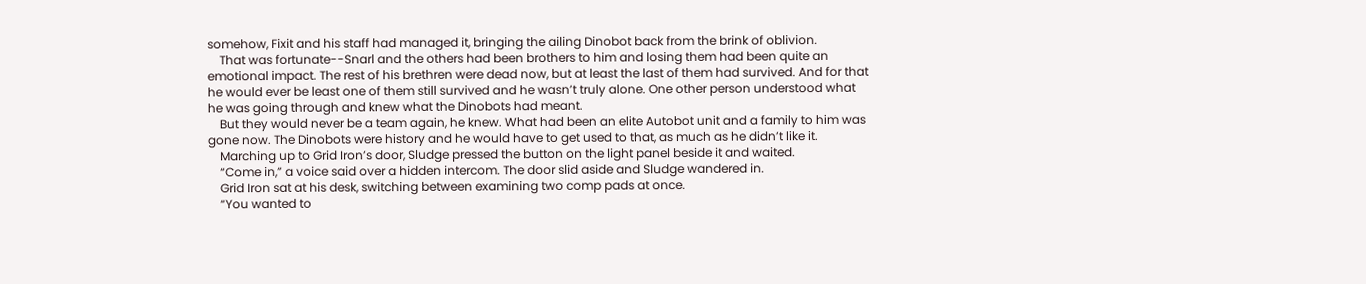somehow, Fixit and his staff had managed it, bringing the ailing Dinobot back from the brink of oblivion.
    That was fortunate--Snarl and the others had been brothers to him and losing them had been quite an emotional impact. The rest of his brethren were dead now, but at least the last of them had survived. And for that he would ever be least one of them still survived and he wasn’t truly alone. One other person understood what he was going through and knew what the Dinobots had meant.
    But they would never be a team again, he knew. What had been an elite Autobot unit and a family to him was gone now. The Dinobots were history and he would have to get used to that, as much as he didn’t like it.
    Marching up to Grid Iron’s door, Sludge pressed the button on the light panel beside it and waited.
    “Come in,” a voice said over a hidden intercom. The door slid aside and Sludge wandered in.
    Grid Iron sat at his desk, switching between examining two comp pads at once.
    “You wanted to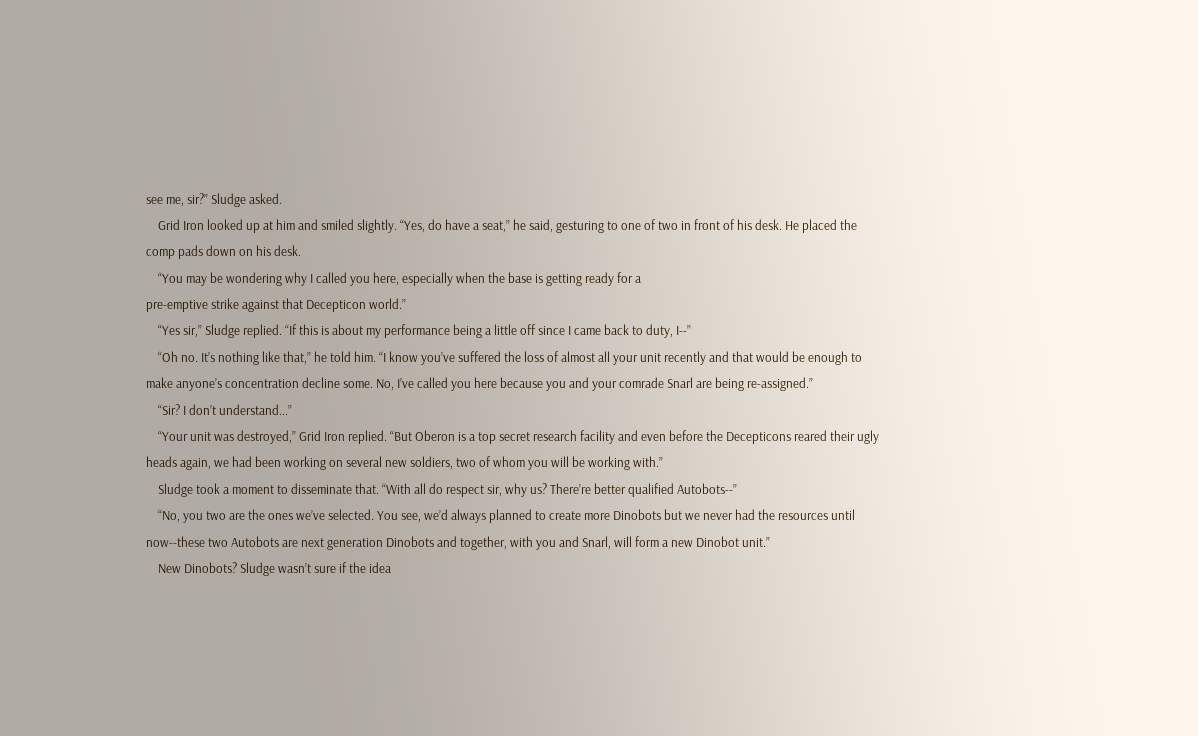see me, sir?” Sludge asked.
    Grid Iron looked up at him and smiled slightly. “Yes, do have a seat,” he said, gesturing to one of two in front of his desk. He placed the comp pads down on his desk.
    “You may be wondering why I called you here, especially when the base is getting ready for a
pre-emptive strike against that Decepticon world.”
    “Yes sir,” Sludge replied. “If this is about my performance being a little off since I came back to duty, I--”
    “Oh no. It’s nothing like that,” he told him. “I know you’ve suffered the loss of almost all your unit recently and that would be enough to make anyone’s concentration decline some. No, I’ve called you here because you and your comrade Snarl are being re-assigned.”
    “Sir? I don’t understand...”
    “Your unit was destroyed,” Grid Iron replied. “But Oberon is a top secret research facility and even before the Decepticons reared their ugly heads again, we had been working on several new soldiers, two of whom you will be working with.”
    Sludge took a moment to disseminate that. “With all do respect sir, why us? There’re better qualified Autobots--”
    “No, you two are the ones we’ve selected. You see, we’d always planned to create more Dinobots but we never had the resources until now--these two Autobots are next generation Dinobots and together, with you and Snarl, will form a new Dinobot unit.”
    New Dinobots? Sludge wasn’t sure if the idea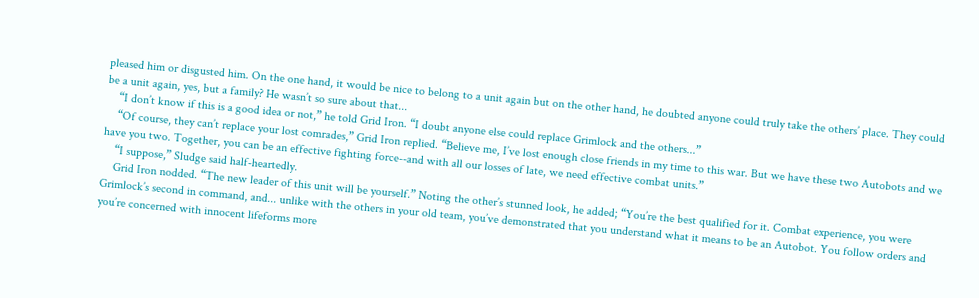pleased him or disgusted him. On the one hand, it would be nice to belong to a unit again but on the other hand, he doubted anyone could truly take the others’ place. They could be a unit again, yes, but a family? He wasn’t so sure about that...
    “I don’t know if this is a good idea or not,” he told Grid Iron. “I doubt anyone else could replace Grimlock and the others...”
    “Of course, they can’t replace your lost comrades,” Grid Iron replied. “Believe me, I’ve lost enough close friends in my time to this war. But we have these two Autobots and we have you two. Together, you can be an effective fighting force--and with all our losses of late, we need effective combat units.”
    “I suppose,” Sludge said half-heartedly.
    Grid Iron nodded. “The new leader of this unit will be yourself.” Noting the other’s stunned look, he added; “You’re the best qualified for it. Combat experience, you were Grimlock’s second in command, and... unlike with the others in your old team, you’ve demonstrated that you understand what it means to be an Autobot. You follow orders and you’re concerned with innocent lifeforms more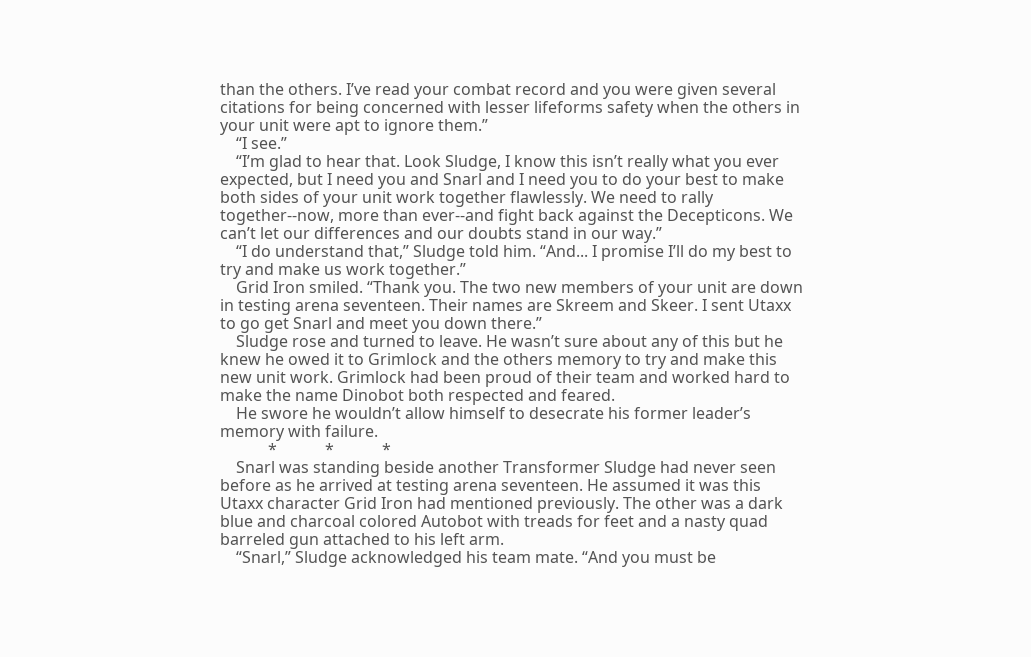than the others. I’ve read your combat record and you were given several citations for being concerned with lesser lifeforms safety when the others in your unit were apt to ignore them.”
    “I see.”
    “I’m glad to hear that. Look Sludge, I know this isn’t really what you ever expected, but I need you and Snarl and I need you to do your best to make both sides of your unit work together flawlessly. We need to rally together--now, more than ever--and fight back against the Decepticons. We can’t let our differences and our doubts stand in our way.”
    “I do understand that,” Sludge told him. “And... I promise I’ll do my best to try and make us work together.”
    Grid Iron smiled. “Thank you. The two new members of your unit are down in testing arena seventeen. Their names are Skreem and Skeer. I sent Utaxx to go get Snarl and meet you down there.”
    Sludge rose and turned to leave. He wasn’t sure about any of this but he knew he owed it to Grimlock and the others memory to try and make this new unit work. Grimlock had been proud of their team and worked hard to make the name Dinobot both respected and feared.
    He swore he wouldn’t allow himself to desecrate his former leader’s memory with failure.
            *            *            *
    Snarl was standing beside another Transformer Sludge had never seen before as he arrived at testing arena seventeen. He assumed it was this Utaxx character Grid Iron had mentioned previously. The other was a dark blue and charcoal colored Autobot with treads for feet and a nasty quad barreled gun attached to his left arm.
    “Snarl,” Sludge acknowledged his team mate. “And you must be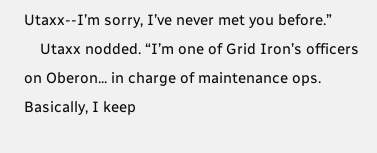Utaxx--I’m sorry, I’ve never met you before.”
    Utaxx nodded. “I’m one of Grid Iron’s officers on Oberon... in charge of maintenance ops. Basically, I keep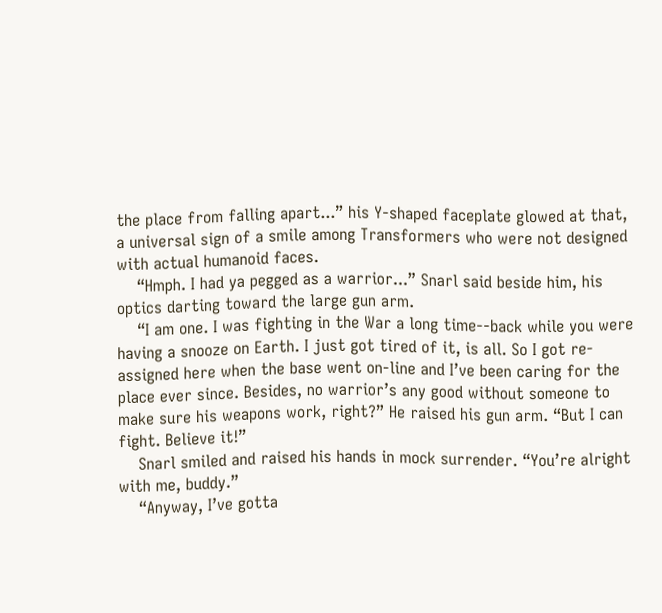the place from falling apart...” his Y-shaped faceplate glowed at that, a universal sign of a smile among Transformers who were not designed with actual humanoid faces.
    “Hmph. I had ya pegged as a warrior...” Snarl said beside him, his optics darting toward the large gun arm.
    “I am one. I was fighting in the War a long time--back while you were having a snooze on Earth. I just got tired of it, is all. So I got re-assigned here when the base went on-line and I’ve been caring for the place ever since. Besides, no warrior’s any good without someone to make sure his weapons work, right?” He raised his gun arm. “But I can fight. Believe it!”
    Snarl smiled and raised his hands in mock surrender. “You’re alright with me, buddy.”
    “Anyway, I’ve gotta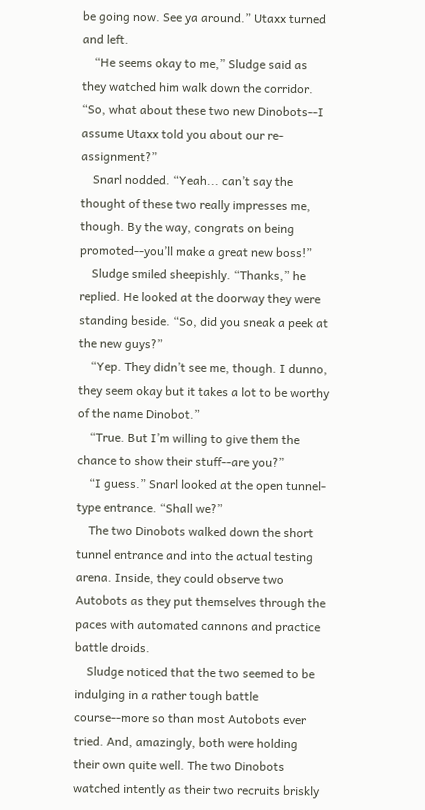be going now. See ya around.” Utaxx turned and left.
    “He seems okay to me,” Sludge said as they watched him walk down the corridor. “So, what about these two new Dinobots--I assume Utaxx told you about our re-assignment?”
    Snarl nodded. “Yeah... can’t say the thought of these two really impresses me, though. By the way, congrats on being promoted--you’ll make a great new boss!”
    Sludge smiled sheepishly. “Thanks,” he replied. He looked at the doorway they were standing beside. “So, did you sneak a peek at the new guys?”
    “Yep. They didn’t see me, though. I dunno, they seem okay but it takes a lot to be worthy of the name Dinobot.”
    “True. But I’m willing to give them the chance to show their stuff--are you?”
    “I guess.” Snarl looked at the open tunnel-type entrance. “Shall we?”
    The two Dinobots walked down the short tunnel entrance and into the actual testing arena. Inside, they could observe two Autobots as they put themselves through the paces with automated cannons and practice battle droids.
    Sludge noticed that the two seemed to be indulging in a rather tough battle course--more so than most Autobots ever tried. And, amazingly, both were holding their own quite well. The two Dinobots watched intently as their two recruits briskly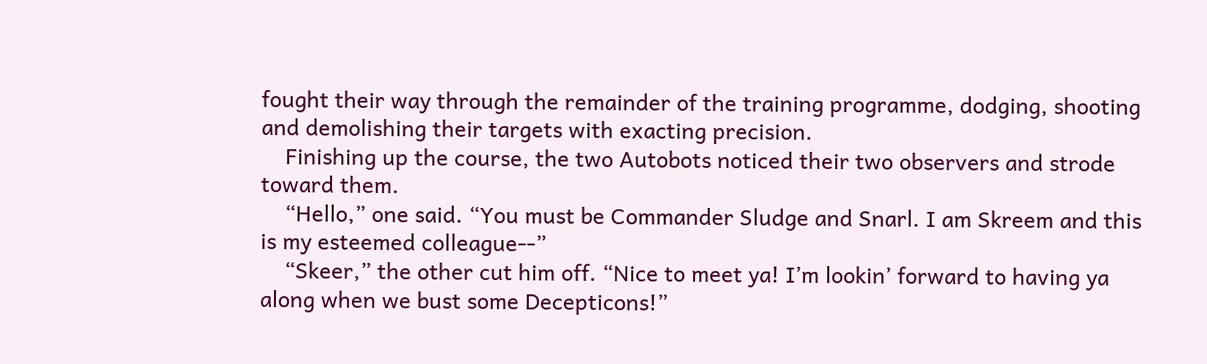fought their way through the remainder of the training programme, dodging, shooting and demolishing their targets with exacting precision.
    Finishing up the course, the two Autobots noticed their two observers and strode toward them.
    “Hello,” one said. “You must be Commander Sludge and Snarl. I am Skreem and this is my esteemed colleague--”
    “Skeer,” the other cut him off. “Nice to meet ya! I’m lookin’ forward to having ya along when we bust some Decepticons!”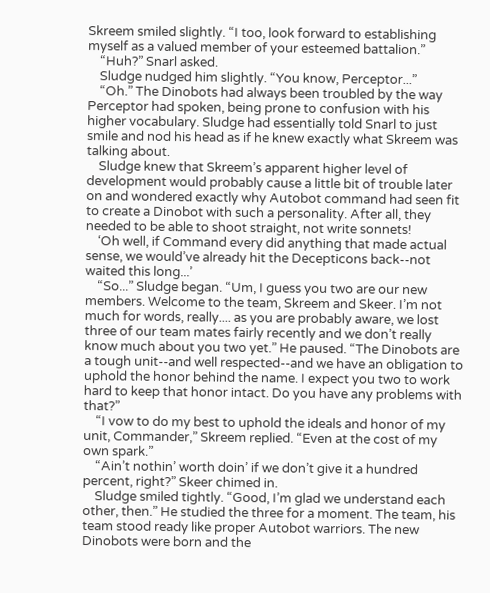Skreem smiled slightly. “I too, look forward to establishing myself as a valued member of your esteemed battalion.”
    “Huh?” Snarl asked.
    Sludge nudged him slightly. “You know, Perceptor...”
    “Oh.” The Dinobots had always been troubled by the way Perceptor had spoken, being prone to confusion with his higher vocabulary. Sludge had essentially told Snarl to just smile and nod his head as if he knew exactly what Skreem was talking about.
    Sludge knew that Skreem’s apparent higher level of development would probably cause a little bit of trouble later on and wondered exactly why Autobot command had seen fit to create a Dinobot with such a personality. After all, they needed to be able to shoot straight, not write sonnets!
    ‘Oh well, if Command every did anything that made actual sense, we would’ve already hit the Decepticons back--not waited this long...’
    “So...” Sludge began. “Um, I guess you two are our new members. Welcome to the team, Skreem and Skeer. I’m not much for words, really.... as you are probably aware, we lost three of our team mates fairly recently and we don’t really know much about you two yet.” He paused. “The Dinobots are a tough unit--and well respected--and we have an obligation to uphold the honor behind the name. I expect you two to work hard to keep that honor intact. Do you have any problems with that?”
    “I vow to do my best to uphold the ideals and honor of my unit, Commander,” Skreem replied. “Even at the cost of my own spark.”
    “Ain’t nothin’ worth doin’ if we don’t give it a hundred percent, right?” Skeer chimed in.
    Sludge smiled tightly. “Good, I’m glad we understand each other, then.” He studied the three for a moment. The team, his team stood ready like proper Autobot warriors. The new Dinobots were born and the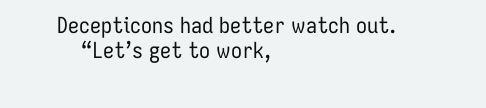Decepticons had better watch out.
    “Let’s get to work,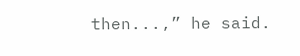then...,” he said.